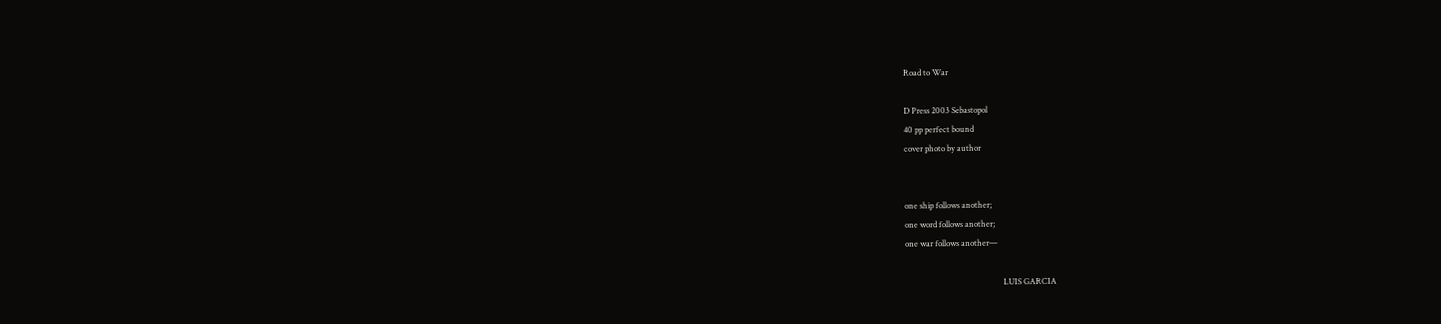Road to War

D Press 2003 Sebastopol
40 pp perfect bound
cover photo by author


one ship follows another;
one word follows another;
one war follows another—

                                                 LUIS GARCIA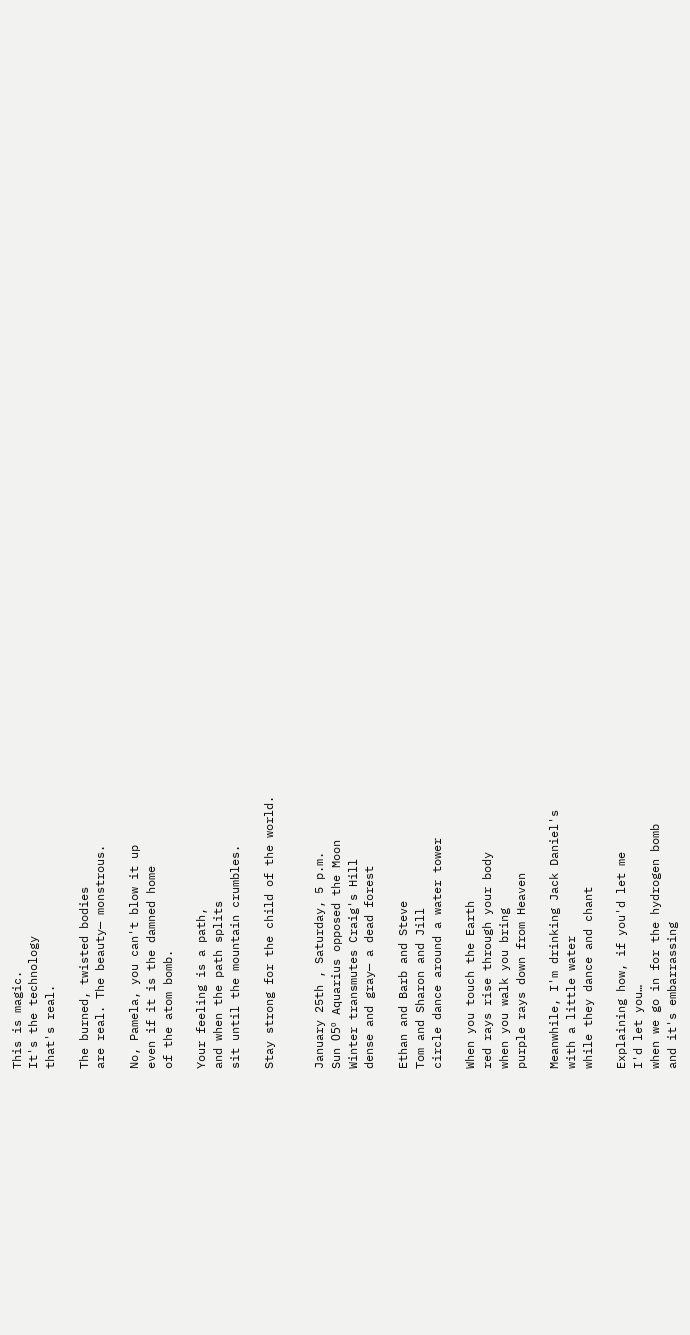This is magic.
It's the technology
that's real.

The burned, twisted bodies
are real. The beauty— monstrous.

No, Pamela, you can't blow it up
even if it is the damned home
of the atom bomb.

Your feeling is a path,
and when the path splits
sit until the mountain crumbles.

Stay strong for the child of the world.


January 25th , Saturday, 5 p.m.
Sun 05º Aquarius opposed the Moon
Winter transmutes Craig's Hill
dense and gray— a dead forest

Ethan and Barb and Steve
Tom and Sharon and Jill
circle dance around a water tower

When you touch the Earth
red rays rise through your body
when you walk you bring
purple rays down from Heaven

Meanwhile, I'm drinking Jack Daniel's
with a little water
while they dance and chant

Explaining how, if you'd let me
I'd let you…
when we go in for the hydrogen bomb
and it's embarrassing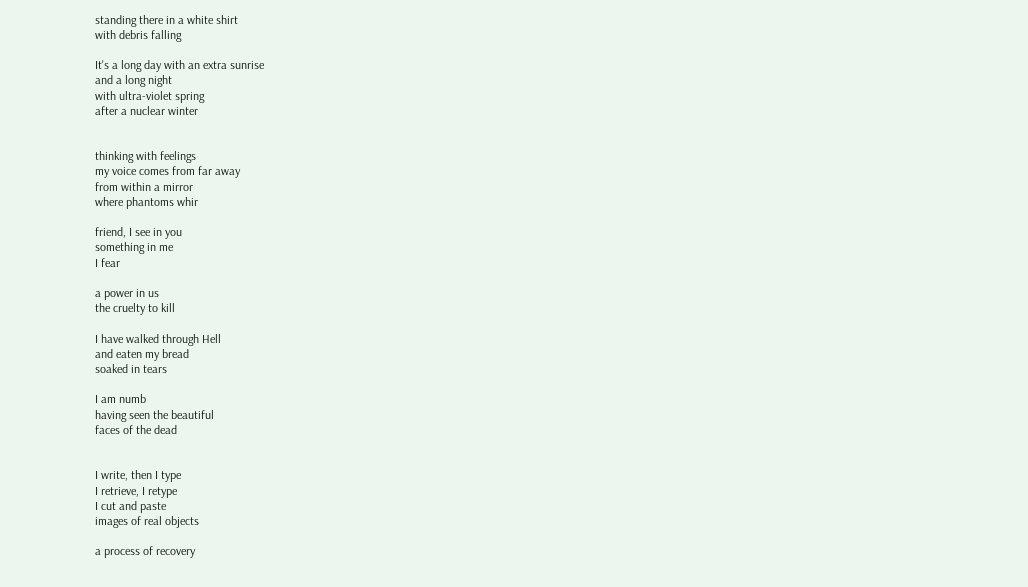standing there in a white shirt
with debris falling

It's a long day with an extra sunrise
and a long night
with ultra-violet spring
after a nuclear winter


thinking with feelings
my voice comes from far away
from within a mirror
where phantoms whir

friend, I see in you
something in me
I fear

a power in us
the cruelty to kill

I have walked through Hell
and eaten my bread
soaked in tears

I am numb
having seen the beautiful
faces of the dead


I write, then I type
I retrieve, I retype
I cut and paste
images of real objects

a process of recovery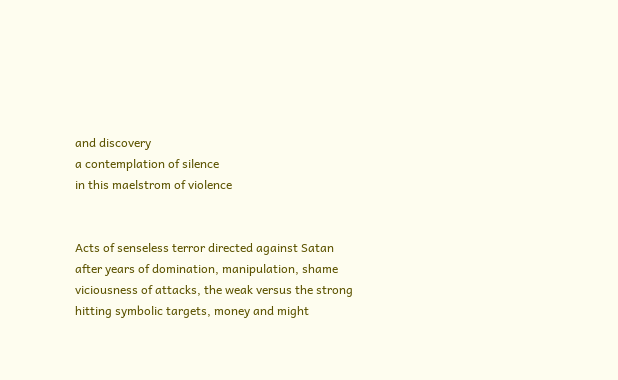and discovery
a contemplation of silence
in this maelstrom of violence


Acts of senseless terror directed against Satan
after years of domination, manipulation, shame
viciousness of attacks, the weak versus the strong
hitting symbolic targets, money and might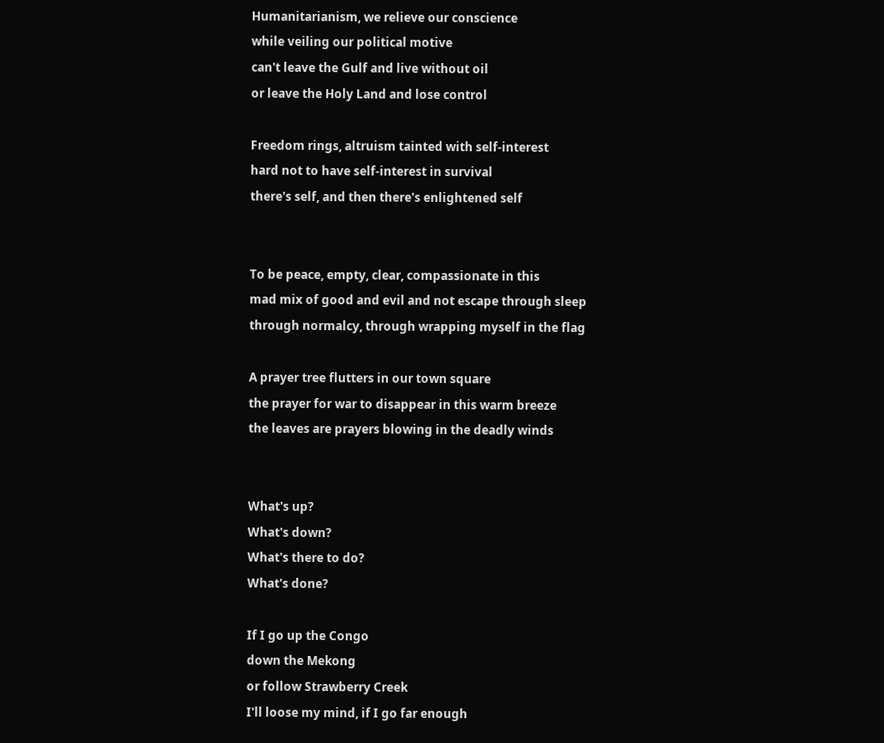Humanitarianism, we relieve our conscience
while veiling our political motive
can't leave the Gulf and live without oil
or leave the Holy Land and lose control

Freedom rings, altruism tainted with self-interest
hard not to have self-interest in survival
there's self, and then there's enlightened self


To be peace, empty, clear, compassionate in this
mad mix of good and evil and not escape through sleep
through normalcy, through wrapping myself in the flag

A prayer tree flutters in our town square
the prayer for war to disappear in this warm breeze
the leaves are prayers blowing in the deadly winds


What's up?
What's down?
What's there to do?
What's done?

If I go up the Congo
down the Mekong
or follow Strawberry Creek
I'll loose my mind, if I go far enough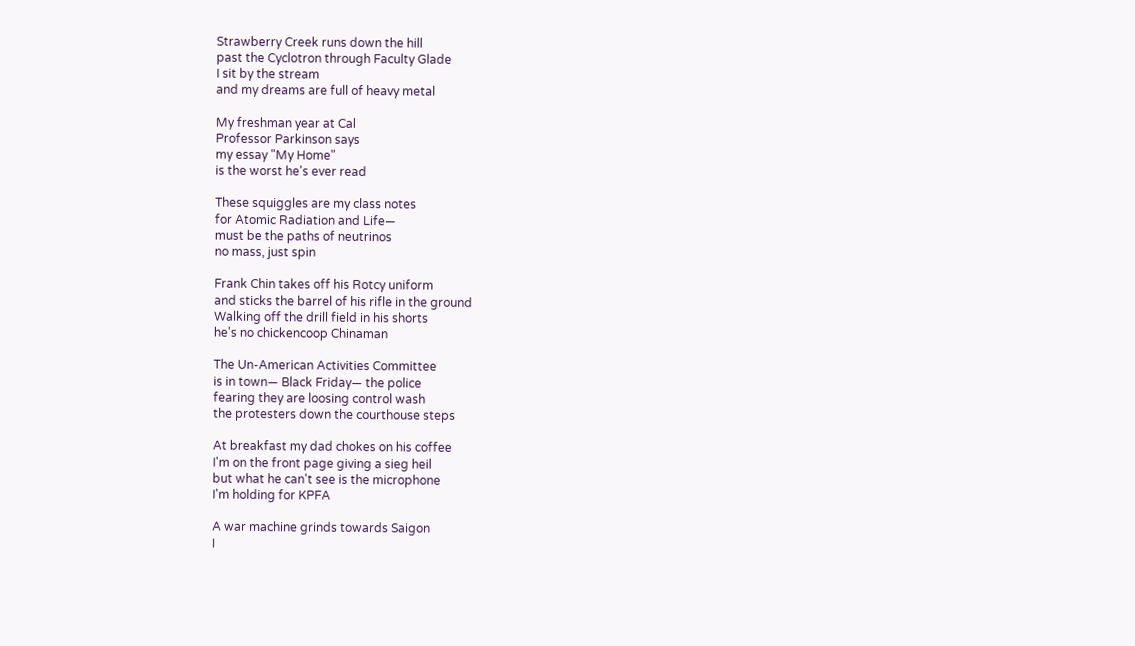Strawberry Creek runs down the hill
past the Cyclotron through Faculty Glade
I sit by the stream
and my dreams are full of heavy metal

My freshman year at Cal
Professor Parkinson says
my essay "My Home"
is the worst he's ever read

These squiggles are my class notes
for Atomic Radiation and Life—
must be the paths of neutrinos
no mass, just spin

Frank Chin takes off his Rotcy uniform
and sticks the barrel of his rifle in the ground
Walking off the drill field in his shorts
he's no chickencoop Chinaman

The Un-American Activities Committee
is in town— Black Friday— the police
fearing they are loosing control wash
the protesters down the courthouse steps

At breakfast my dad chokes on his coffee
I'm on the front page giving a sieg heil
but what he can't see is the microphone
I'm holding for KPFA

A war machine grinds towards Saigon
I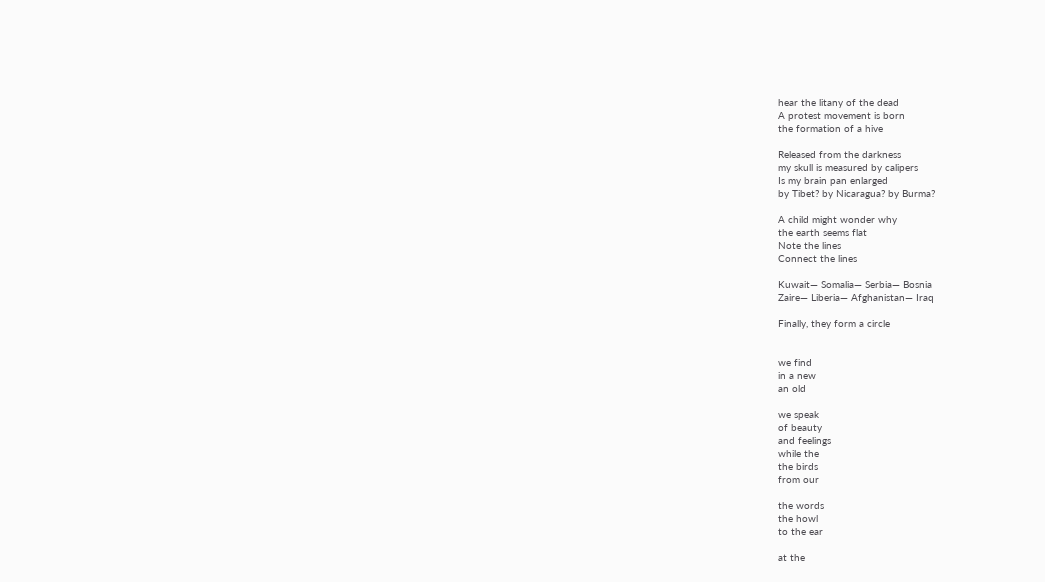hear the litany of the dead
A protest movement is born
the formation of a hive

Released from the darkness
my skull is measured by calipers
Is my brain pan enlarged
by Tibet? by Nicaragua? by Burma?

A child might wonder why
the earth seems flat
Note the lines
Connect the lines

Kuwait— Somalia— Serbia— Bosnia
Zaire— Liberia— Afghanistan— Iraq

Finally, they form a circle


we find
in a new
an old

we speak
of beauty
and feelings
while the
the birds
from our

the words
the howl
to the ear

at the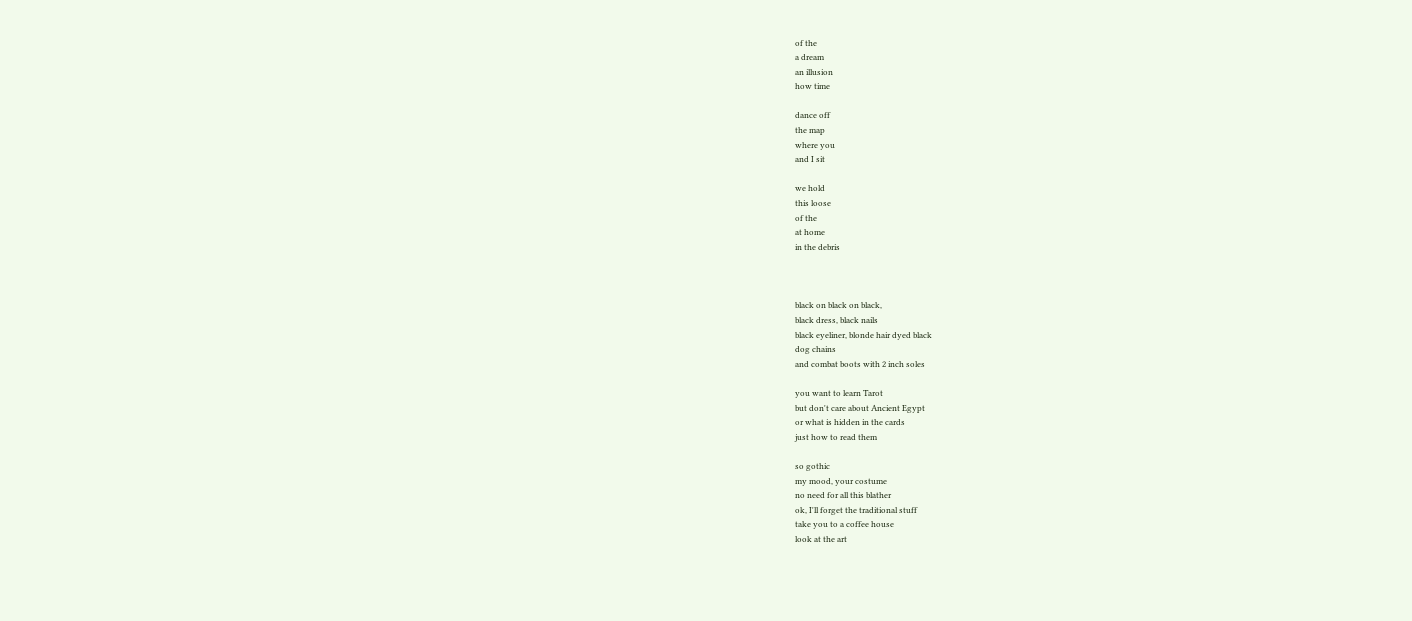of the
a dream
an illusion
how time

dance off
the map
where you
and I sit

we hold
this loose
of the
at home
in the debris



black on black on black,
black dress, black nails
black eyeliner, blonde hair dyed black
dog chains
and combat boots with 2 inch soles

you want to learn Tarot
but don't care about Ancient Egypt
or what is hidden in the cards
just how to read them

so gothic
my mood, your costume
no need for all this blather
ok, I'll forget the traditional stuff
take you to a coffee house
look at the art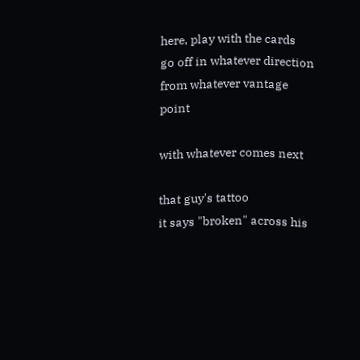here, play with the cards
go off in whatever direction
from whatever vantage point

with whatever comes next

that guy's tattoo
it says "broken" across his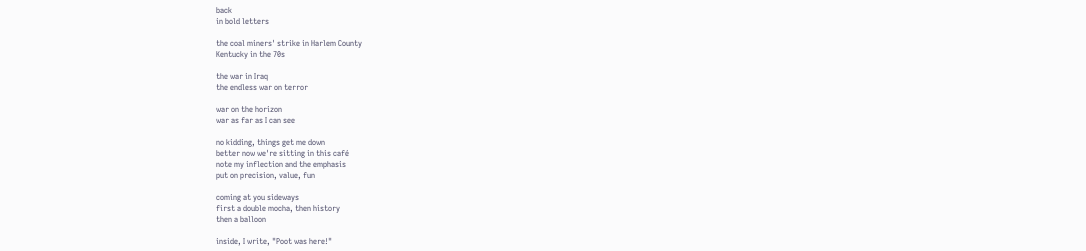back
in bold letters

the coal miners' strike in Harlem County
Kentucky in the 70s

the war in Iraq
the endless war on terror

war on the horizon
war as far as I can see

no kidding, things get me down
better now we're sitting in this café
note my inflection and the emphasis
put on precision, value, fun

coming at you sideways
first a double mocha, then history
then a balloon

inside, I write, "Poot was here!"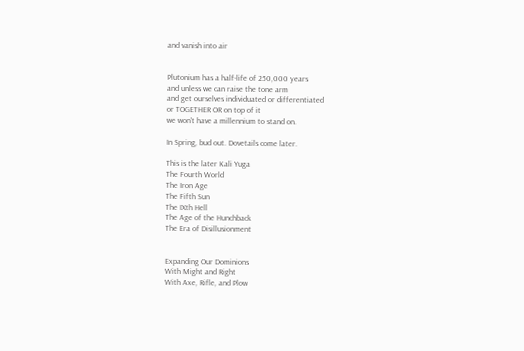and vanish into air


Plutonium has a half-life of 250,000 years
and unless we can raise the tone arm
and get ourselves individuated or differentiated
or TOGETHER OR on top of it
we won't have a millennium to stand on.

In Spring, bud out. Dovetails come later.

This is the later Kali Yuga
The Fourth World
The Iron Age
The Fifth Sun
The IXth Hell
The Age of the Hunchback
The Era of Disillusionment


Expanding Our Dominions
With Might and Right
With Axe, Rifle, and Plow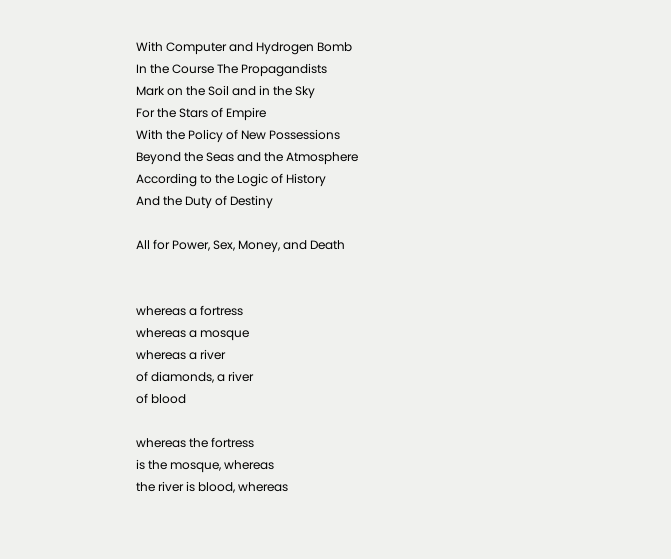With Computer and Hydrogen Bomb
In the Course The Propagandists
Mark on the Soil and in the Sky
For the Stars of Empire
With the Policy of New Possessions
Beyond the Seas and the Atmosphere
According to the Logic of History
And the Duty of Destiny

All for Power, Sex, Money, and Death


whereas a fortress
whereas a mosque
whereas a river
of diamonds, a river
of blood

whereas the fortress
is the mosque, whereas
the river is blood, whereas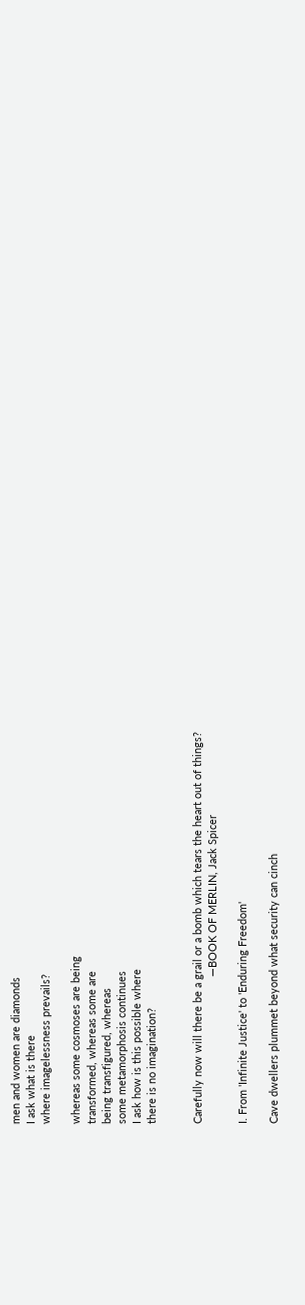men and women are diamonds
I ask what is there
where imagelessness prevails?

whereas some cosmoses are being
transformed, whereas some are
being transfigured, whereas
some metamorphosis continues
I ask how is this possible where
there is no imagination?


Carefully now will there be a grail or a bomb which tears the heart out of things?
                                                 —BOOK OF MERLIN, Jack Spicer

I. From 'Infinite Justice' to 'Enduring Freedom'

Cave dwellers plummet beyond what security can cinch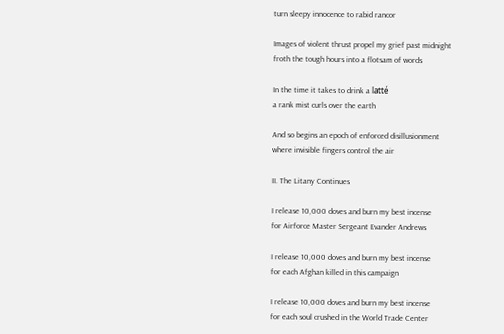turn sleepy innocence to rabid rancor

Images of violent thrust propel my grief past midnight
froth the tough hours into a flotsam of words

In the time it takes to drink a latté
a rank mist curls over the earth

And so begins an epoch of enforced disillusionment
where invisible fingers control the air

II. The Litany Continues

I release 10,000 doves and burn my best incense
for Airforce Master Sergeant Evander Andrews

I release 10,000 doves and burn my best incense
for each Afghan killed in this campaign

I release 10,000 doves and burn my best incense
for each soul crushed in the World Trade Center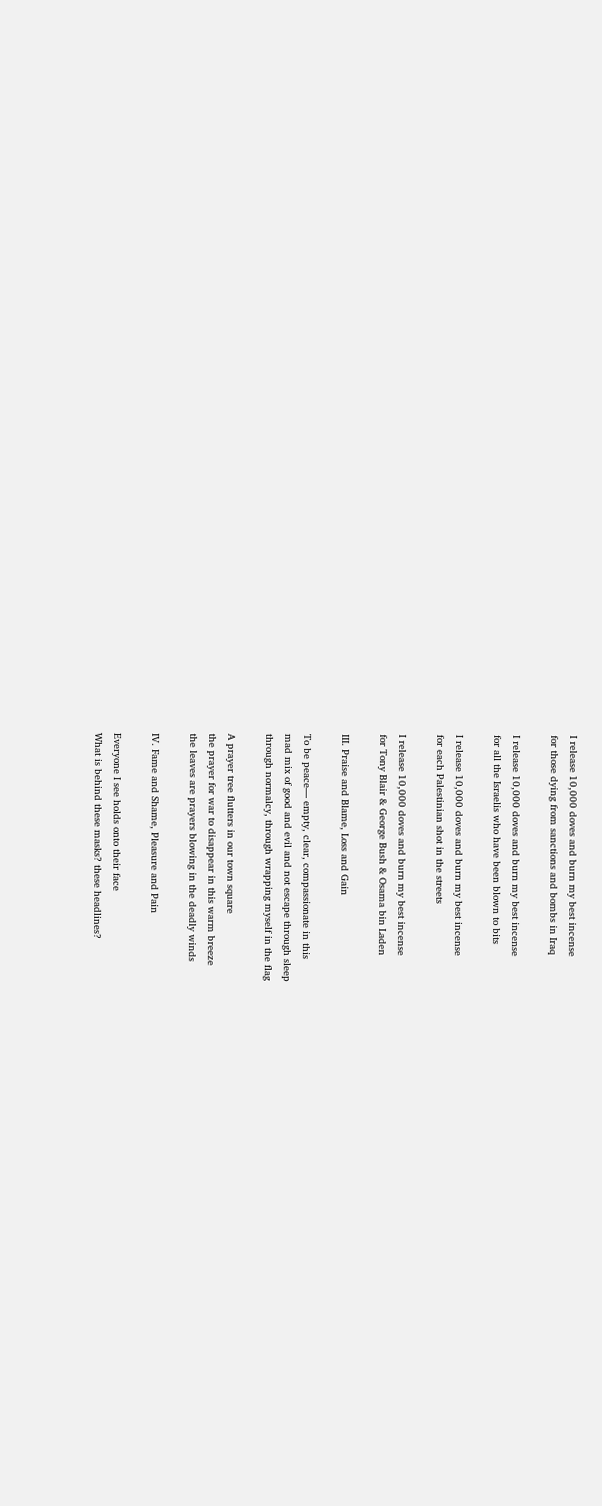I release 10,000 doves and burn my best incense
for those dying from sanctions and bombs in Iraq

I release 10,000 doves and burn my best incense
for all the Israelis who have been blown to bits

I release 10,000 doves and burn my best incense
for each Palestinian shot in the streets

I release 10,000 doves and burn my best incense
for Tony Blair & George Bush & Osama bin Laden

III. Praise and Blame, Loss and Gain

To be peace— empty, clear, compassionate in this
mad mix of good and evil and not escape through sleep
through normalcy, through wrapping myself in the flag

A prayer tree flutters in our town square
the prayer for war to disappear in this warm breeze
the leaves are prayers blowing in the deadly winds

IV. Fame and Shame, Pleasure and Pain

Everyone I see holds onto their face
What is behind these masks? these headlines?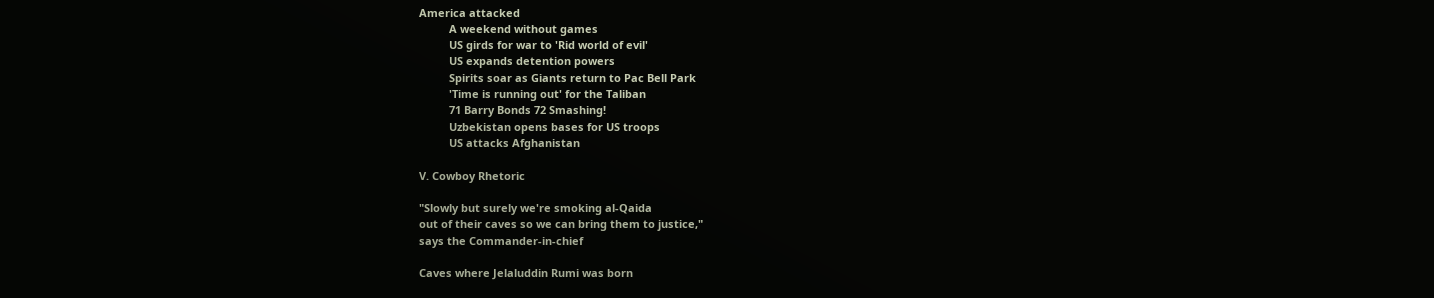America attacked
          A weekend without games
          US girds for war to 'Rid world of evil'
          US expands detention powers
          Spirits soar as Giants return to Pac Bell Park
          'Time is running out' for the Taliban
          71 Barry Bonds 72 Smashing!
          Uzbekistan opens bases for US troops
          US attacks Afghanistan

V. Cowboy Rhetoric

"Slowly but surely we're smoking al-Qaida
out of their caves so we can bring them to justice,"
says the Commander-in-chief

Caves where Jelaluddin Rumi was born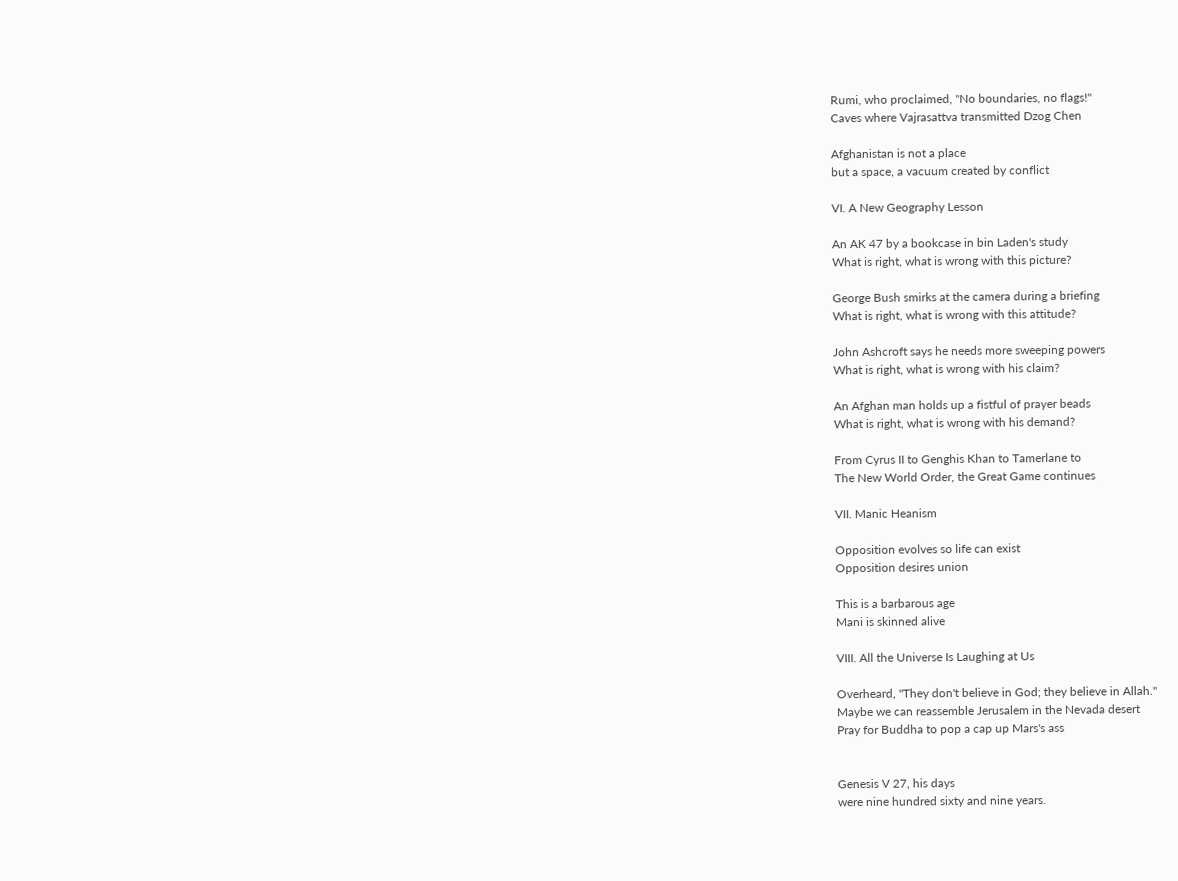Rumi, who proclaimed, "No boundaries, no flags!"
Caves where Vajrasattva transmitted Dzog Chen

Afghanistan is not a place
but a space, a vacuum created by conflict

VI. A New Geography Lesson

An AK 47 by a bookcase in bin Laden's study
What is right, what is wrong with this picture?

George Bush smirks at the camera during a briefing
What is right, what is wrong with this attitude?

John Ashcroft says he needs more sweeping powers
What is right, what is wrong with his claim?

An Afghan man holds up a fistful of prayer beads
What is right, what is wrong with his demand?

From Cyrus II to Genghis Khan to Tamerlane to
The New World Order, the Great Game continues

VII. Manic Heanism

Opposition evolves so life can exist
Opposition desires union

This is a barbarous age
Mani is skinned alive

VIII. All the Universe Is Laughing at Us

Overheard, "They don't believe in God; they believe in Allah."
Maybe we can reassemble Jerusalem in the Nevada desert
Pray for Buddha to pop a cap up Mars's ass


Genesis V 27, his days
were nine hundred sixty and nine years.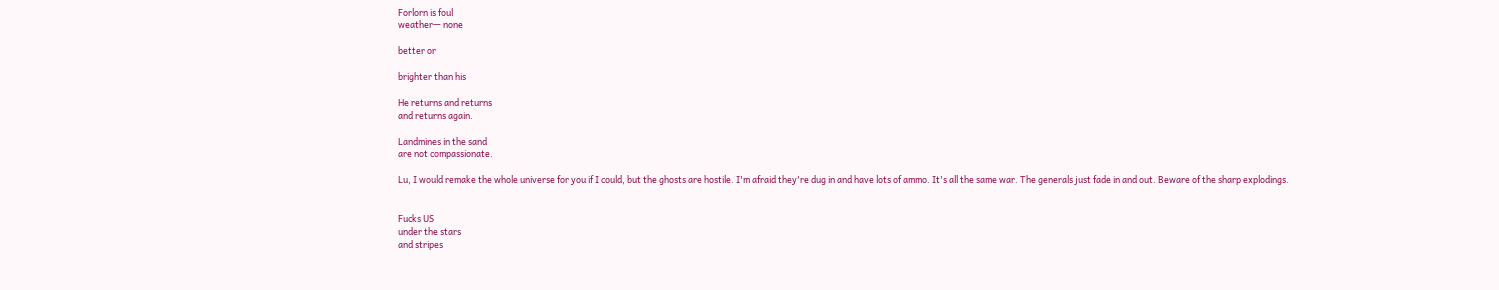Forlorn is foul
weather— none

better or

brighter than his

He returns and returns
and returns again.

Landmines in the sand
are not compassionate.

Lu, I would remake the whole universe for you if I could, but the ghosts are hostile. I'm afraid they're dug in and have lots of ammo. It's all the same war. The generals just fade in and out. Beware of the sharp explodings.


Fucks US
under the stars
and stripes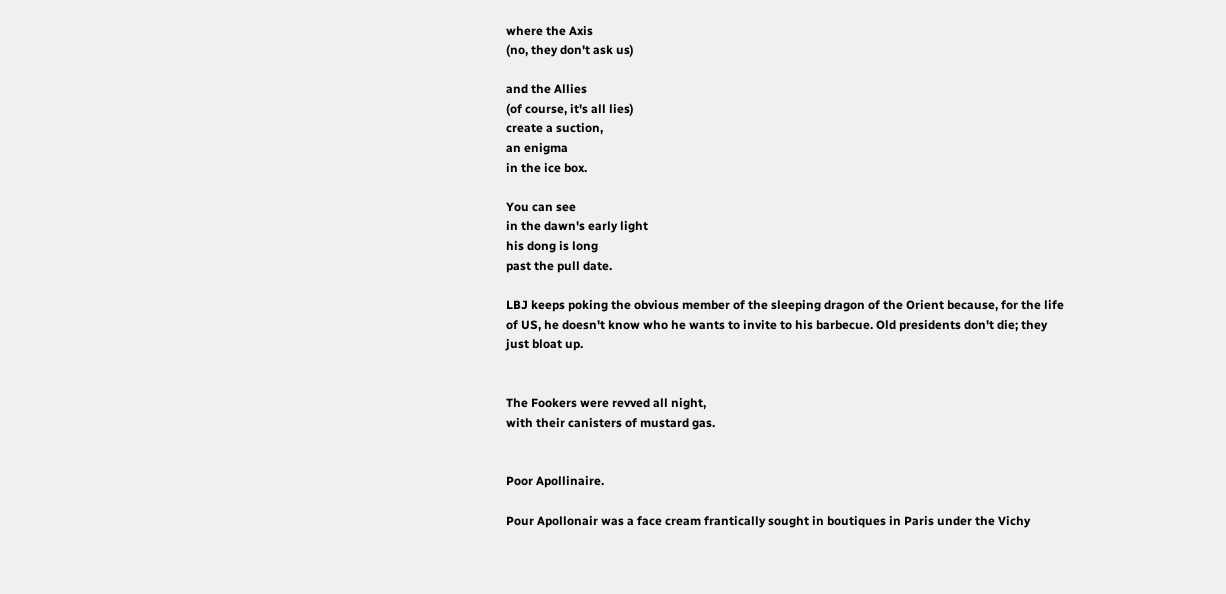where the Axis
(no, they don't ask us)

and the Allies
(of course, it's all lies)
create a suction,
an enigma
in the ice box.

You can see
in the dawn's early light
his dong is long
past the pull date.

LBJ keeps poking the obvious member of the sleeping dragon of the Orient because, for the life of US, he doesn't know who he wants to invite to his barbecue. Old presidents don't die; they just bloat up.


The Fookers were revved all night,
with their canisters of mustard gas.


Poor Apollinaire.

Pour Apollonair was a face cream frantically sought in boutiques in Paris under the Vichy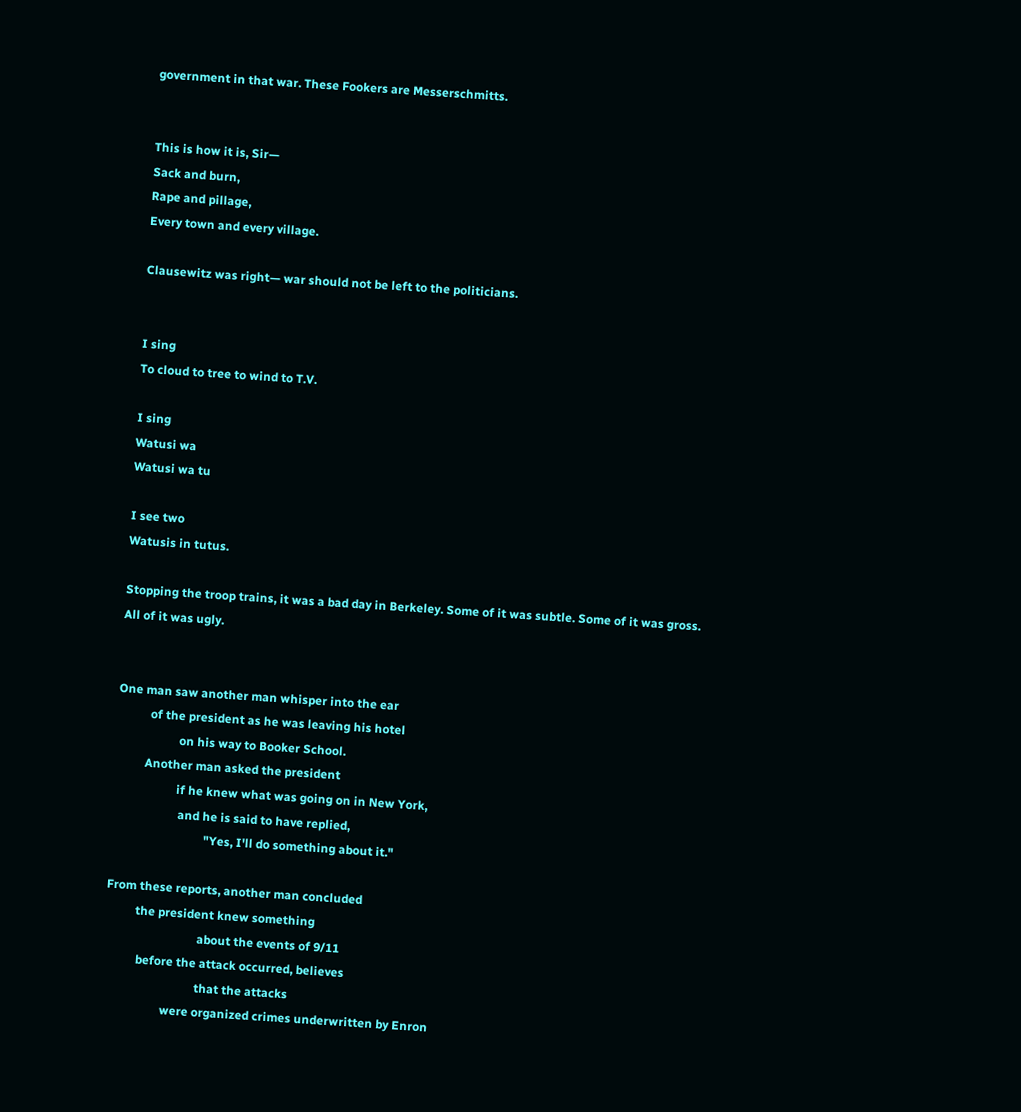government in that war. These Fookers are Messerschmitts.


This is how it is, Sir—
Sack and burn,
Rape and pillage,
Every town and every village.

Clausewitz was right— war should not be left to the politicians.


I sing
To cloud to tree to wind to T.V.

I sing
Watusi wa
Watusi wa tu

I see two
Watusis in tutus.

Stopping the troop trains, it was a bad day in Berkeley. Some of it was subtle. Some of it was gross. All of it was ugly.


One man saw another man whisper into the ear
           of the president as he was leaving his hotel
                     on his way to Booker School.
          Another man asked the president
                     if he knew what was going on in New York,
                      and he is said to have replied,
                               "Yes, I'll do something about it."

From these reports, another man concluded
          the president knew something
                               about the events of 9/11
           before the attack occurred, believes
                               that the attacks
                    were organized crimes underwritten by Enron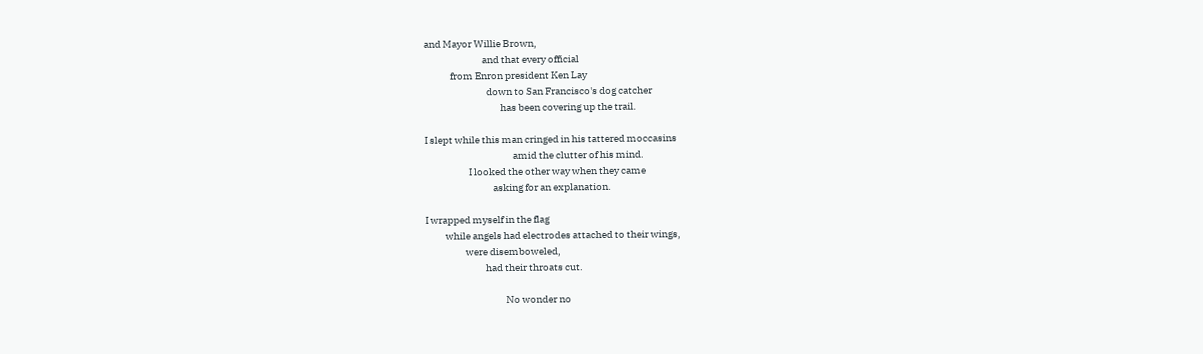and Mayor Willie Brown,
                             and that every official
             from Enron president Ken Lay
                               down to San Francisco's dog catcher
                                      has been covering up the trail.

I slept while this man cringed in his tattered moccasins
                                            amid the clutter of his mind.
                      I looked the other way when they came
                                  asking for an explanation.

I wrapped myself in the flag
          while angels had electrodes attached to their wings,
                    were disemboweled,
                              had their throats cut.

                                        No wonder no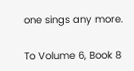one sings any more.

To Volume 6, Book 8